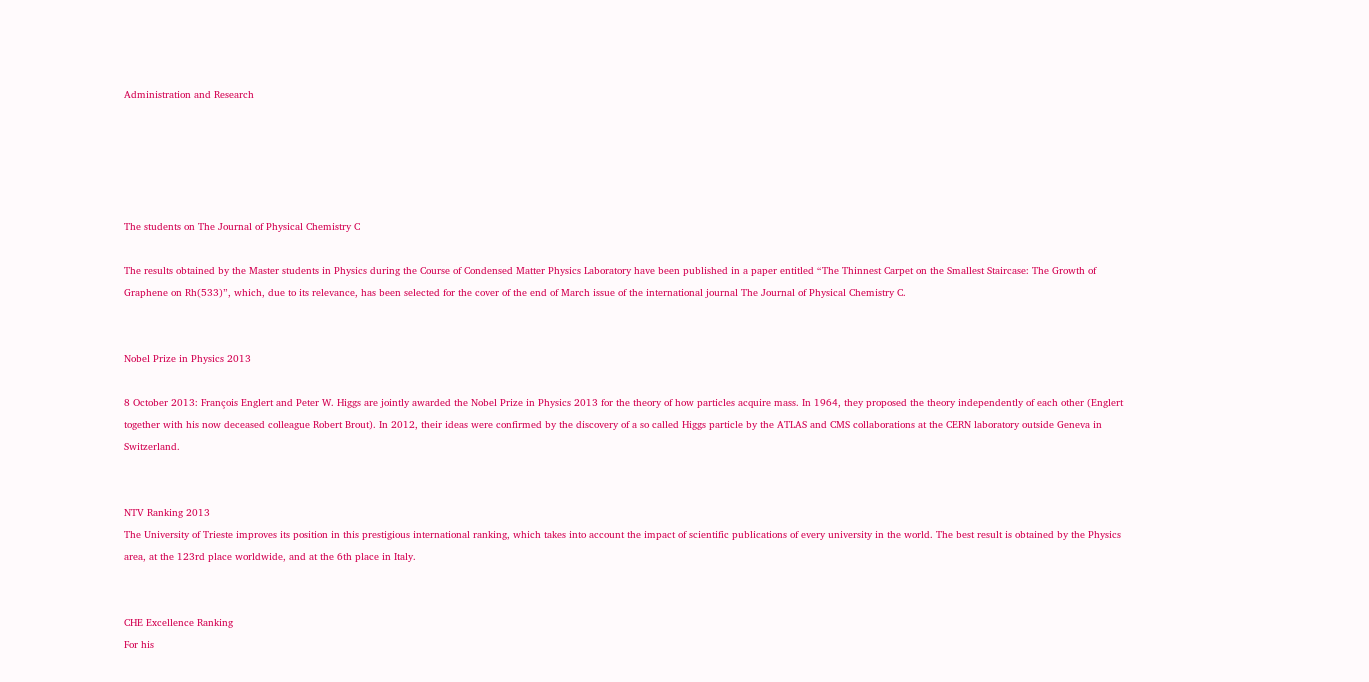Administration and Research





The students on The Journal of Physical Chemistry C

The results obtained by the Master students in Physics during the Course of Condensed Matter Physics Laboratory have been published in a paper entitled “The Thinnest Carpet on the Smallest Staircase: The Growth of Graphene on Rh(533)”, which, due to its relevance, has been selected for the cover of the end of March issue of the international journal The Journal of Physical Chemistry C.


Nobel Prize in Physics 2013

8 October 2013: François Englert and Peter W. Higgs are jointly awarded the Nobel Prize in Physics 2013 for the theory of how particles acquire mass. In 1964, they proposed the theory independently of each other (Englert together with his now deceased colleague Robert Brout). In 2012, their ideas were confirmed by the discovery of a so called Higgs particle by the ATLAS and CMS collaborations at the CERN laboratory outside Geneva in Switzerland.


NTV Ranking 2013
The University of Trieste improves its position in this prestigious international ranking, which takes into account the impact of scientific publications of every university in the world. The best result is obtained by the Physics area, at the 123rd place worldwide, and at the 6th place in Italy.


CHE Excellence Ranking
For his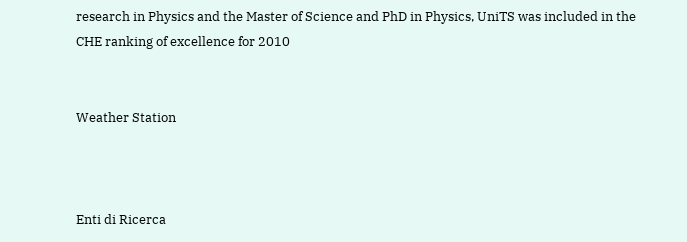research in Physics and the Master of Science and PhD in Physics, UniTS was included in the CHE ranking of excellence for 2010


Weather Station



Enti di Ricerca